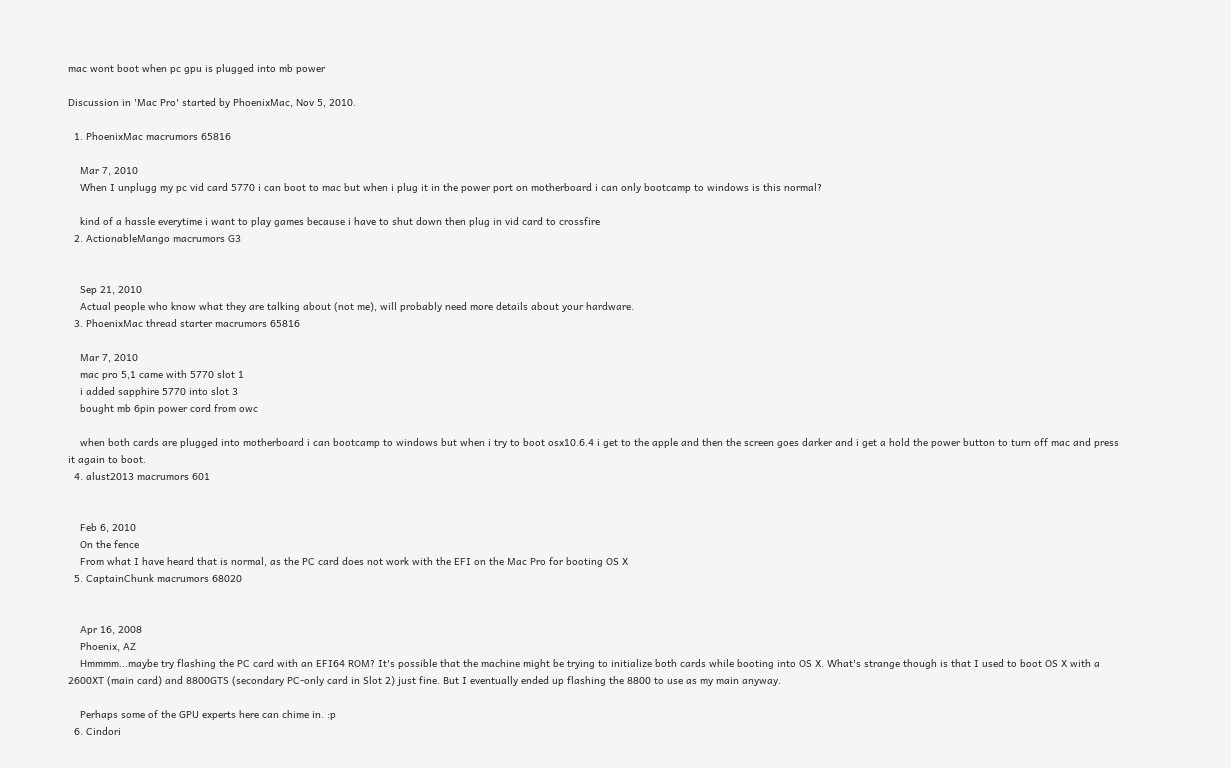mac wont boot when pc gpu is plugged into mb power

Discussion in 'Mac Pro' started by PhoenixMac, Nov 5, 2010.

  1. PhoenixMac macrumors 65816

    Mar 7, 2010
    When I unplugg my pc vid card 5770 i can boot to mac but when i plug it in the power port on motherboard i can only bootcamp to windows is this normal?

    kind of a hassle everytime i want to play games because i have to shut down then plug in vid card to crossfire
  2. ActionableMango macrumors G3


    Sep 21, 2010
    Actual people who know what they are talking about (not me), will probably need more details about your hardware.
  3. PhoenixMac thread starter macrumors 65816

    Mar 7, 2010
    mac pro 5,1 came with 5770 slot 1
    i added sapphire 5770 into slot 3
    bought mb 6pin power cord from owc

    when both cards are plugged into motherboard i can bootcamp to windows but when i try to boot osx10.6.4 i get to the apple and then the screen goes darker and i get a hold the power button to turn off mac and press it again to boot.
  4. alust2013 macrumors 601


    Feb 6, 2010
    On the fence
    From what I have heard that is normal, as the PC card does not work with the EFI on the Mac Pro for booting OS X
  5. CaptainChunk macrumors 68020


    Apr 16, 2008
    Phoenix, AZ
    Hmmmm...maybe try flashing the PC card with an EFI64 ROM? It's possible that the machine might be trying to initialize both cards while booting into OS X. What's strange though is that I used to boot OS X with a 2600XT (main card) and 8800GTS (secondary PC-only card in Slot 2) just fine. But I eventually ended up flashing the 8800 to use as my main anyway.

    Perhaps some of the GPU experts here can chime in. :p
  6. Cindori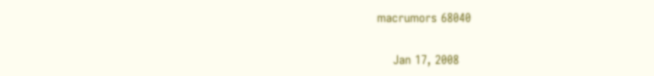macrumors 68040


    Jan 17, 2008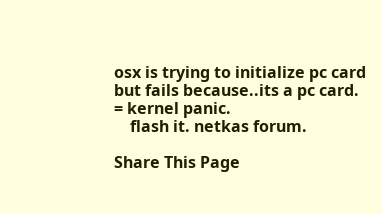osx is trying to initialize pc card but fails because..its a pc card. = kernel panic.
    flash it. netkas forum.

Share This Page